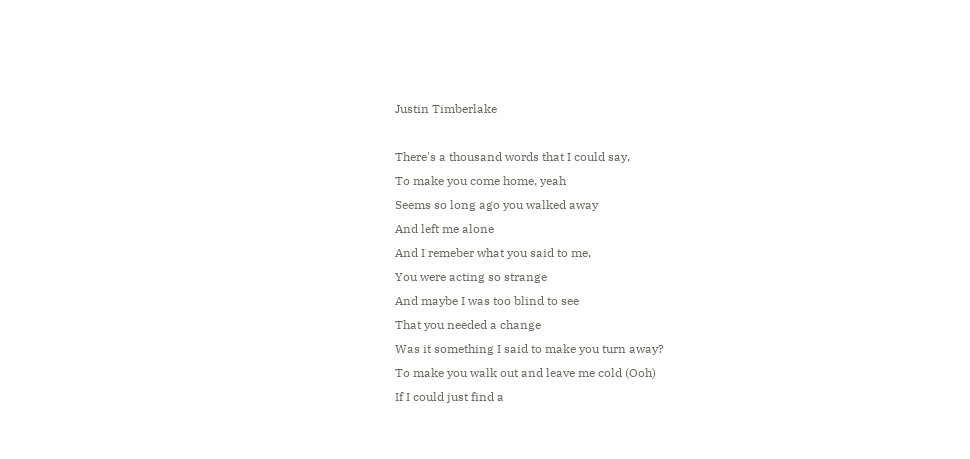Justin Timberlake

There's a thousand words that I could say,
To make you come home, yeah
Seems so long ago you walked away
And left me alone
And I remeber what you said to me,
You were acting so strange
And maybe I was too blind to see
That you needed a change
Was it something I said to make you turn away?
To make you walk out and leave me cold (Ooh)
If I could just find a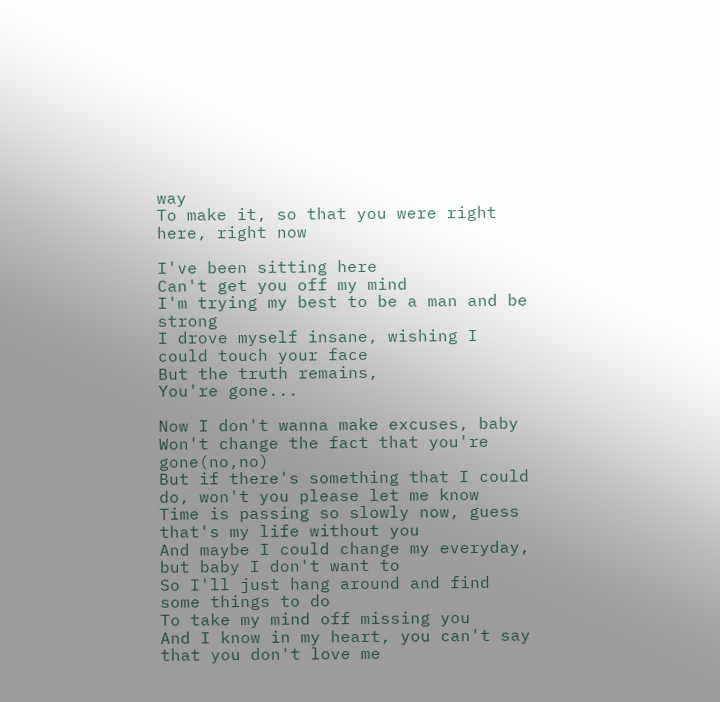way
To make it, so that you were right here, right now

I've been sitting here
Can't get you off my mind
I'm trying my best to be a man and be strong
I drove myself insane, wishing I could touch your face
But the truth remains,
You're gone...

Now I don't wanna make excuses, baby
Won't change the fact that you're gone(no,no)
But if there's something that I could do, won't you please let me know
Time is passing so slowly now, guess that's my life without you
And maybe I could change my everyday, but baby I don't want to
So I'll just hang around and find some things to do
To take my mind off missing you
And I know in my heart, you can't say that you don't love me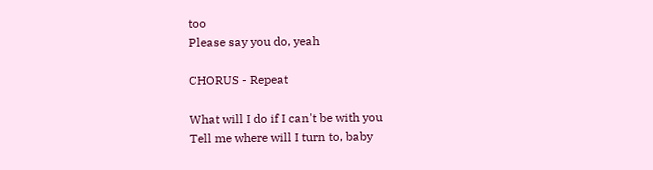too
Please say you do, yeah

CHORUS - Repeat

What will I do if I can't be with you
Tell me where will I turn to, baby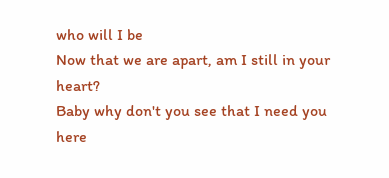who will I be
Now that we are apart, am I still in your heart?
Baby why don't you see that I need you here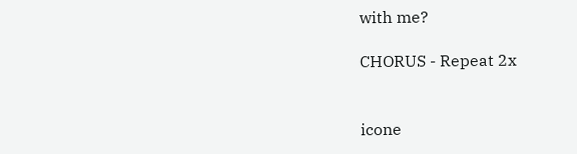with me?

CHORUS - Repeat 2x


icone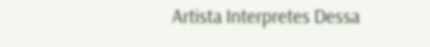Artista Interpretes Dessa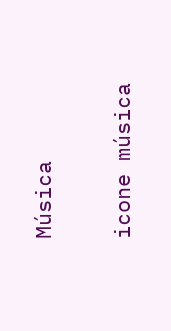Música

icone música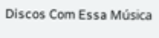Discos Com Essa Música